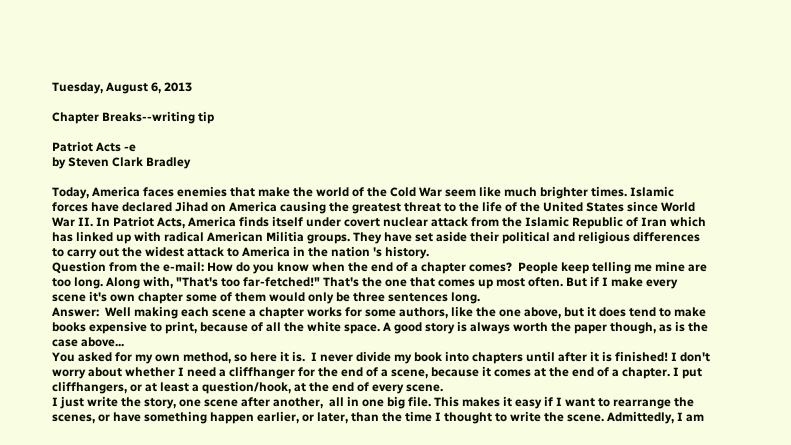Tuesday, August 6, 2013

Chapter Breaks--writing tip

Patriot Acts -e
by Steven Clark Bradley

Today, America faces enemies that make the world of the Cold War seem like much brighter times. Islamic forces have declared Jihad on America causing the greatest threat to the life of the United States since World War II. In Patriot Acts, America finds itself under covert nuclear attack from the Islamic Republic of Iran which has linked up with radical American Militia groups. They have set aside their political and religious differences to carry out the widest attack to America in the nation 's history.
Question from the e-mail: How do you know when the end of a chapter comes?  People keep telling me mine are too long. Along with, "That's too far-fetched!" That's the one that comes up most often. But if I make every scene it's own chapter some of them would only be three sentences long.
Answer:  Well making each scene a chapter works for some authors, like the one above, but it does tend to make books expensive to print, because of all the white space. A good story is always worth the paper though, as is the case above...
You asked for my own method, so here it is.  I never divide my book into chapters until after it is finished! I don't worry about whether I need a cliffhanger for the end of a scene, because it comes at the end of a chapter. I put cliffhangers, or at least a question/hook, at the end of every scene.
I just write the story, one scene after another,  all in one big file. This makes it easy if I want to rearrange the scenes, or have something happen earlier, or later, than the time I thought to write the scene. Admittedly, I am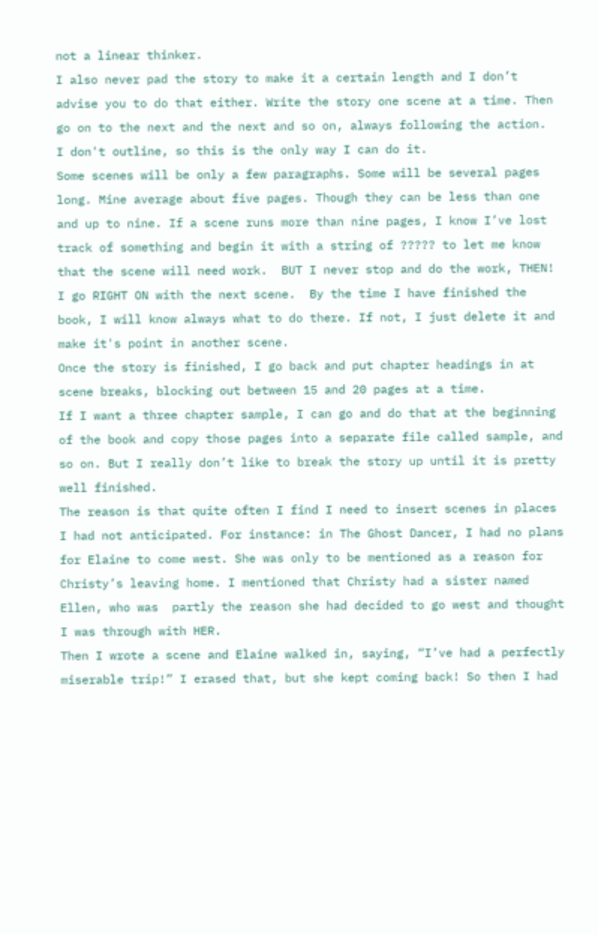not a linear thinker.
I also never pad the story to make it a certain length and I don’t advise you to do that either. Write the story one scene at a time. Then go on to the next and the next and so on, always following the action.  I don't outline, so this is the only way I can do it.
Some scenes will be only a few paragraphs. Some will be several pages long. Mine average about five pages. Though they can be less than one and up to nine. If a scene runs more than nine pages, I know I’ve lost track of something and begin it with a string of ????? to let me know that the scene will need work.  BUT I never stop and do the work, THEN! I go RIGHT ON with the next scene.  By the time I have finished the book, I will know always what to do there. If not, I just delete it and make it's point in another scene.
Once the story is finished, I go back and put chapter headings in at scene breaks, blocking out between 15 and 20 pages at a time.
If I want a three chapter sample, I can go and do that at the beginning of the book and copy those pages into a separate file called sample, and so on. But I really don’t like to break the story up until it is pretty well finished.
The reason is that quite often I find I need to insert scenes in places I had not anticipated. For instance: in The Ghost Dancer, I had no plans for Elaine to come west. She was only to be mentioned as a reason for Christy’s leaving home. I mentioned that Christy had a sister named Ellen, who was  partly the reason she had decided to go west and thought I was through with HER.
Then I wrote a scene and Elaine walked in, saying, “I’ve had a perfectly miserable trip!” I erased that, but she kept coming back! So then I had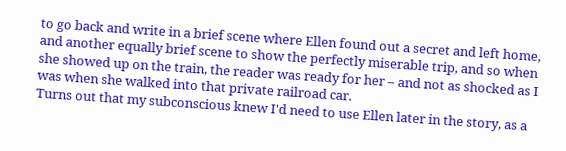to go back and write in a brief scene where Ellen found out a secret and left home, and another equally brief scene to show the perfectly miserable trip, and so when she showed up on the train, the reader was ready for her – and not as shocked as I was when she walked into that private railroad car.
Turns out that my subconscious knew I'd need to use Ellen later in the story, as a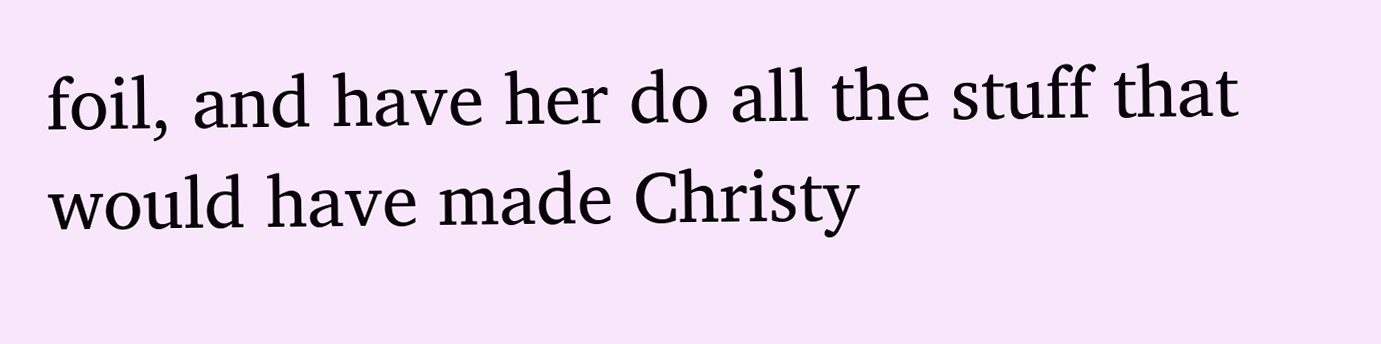foil, and have her do all the stuff that would have made Christy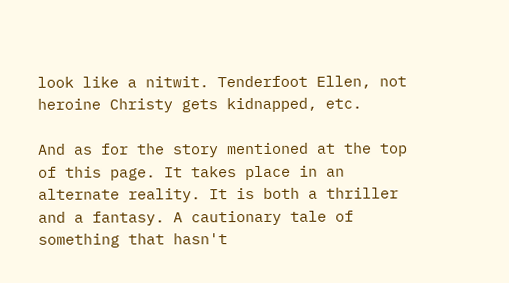look like a nitwit. Tenderfoot Ellen, not heroine Christy gets kidnapped, etc.

And as for the story mentioned at the top of this page. It takes place in an alternate reality. It is both a thriller and a fantasy. A cautionary tale of something that hasn't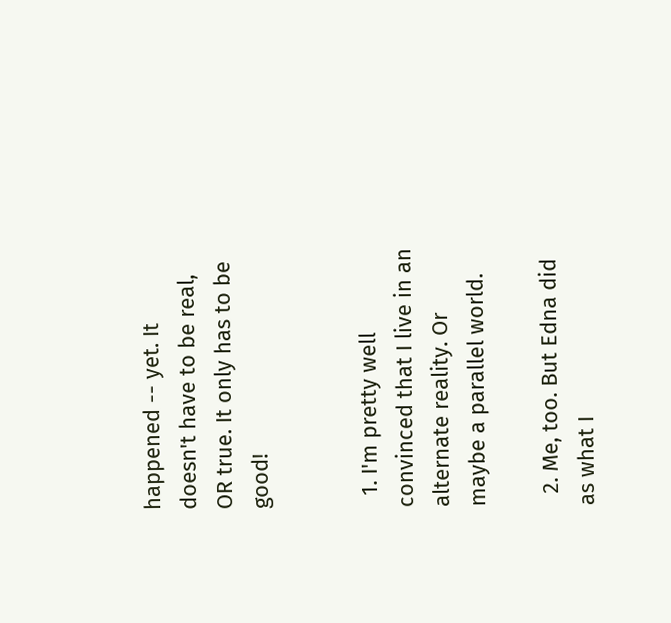happened -- yet. It doesn't have to be real, OR true. It only has to be good!


  1. I'm pretty well convinced that I live in an alternate reality. Or maybe a parallel world.

  2. Me, too. But Edna did as what I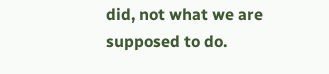did, not what we are supposed to do.